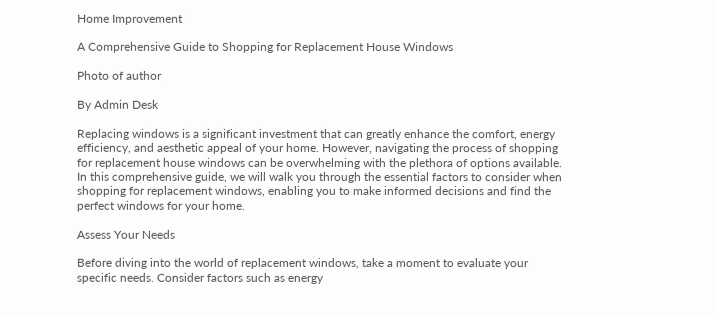Home Improvement

A Comprehensive Guide to Shopping for Replacement House Windows

Photo of author

By Admin Desk

Replacing windows is a significant investment that can greatly enhance the comfort, energy efficiency, and aesthetic appeal of your home. However, navigating the process of shopping for replacement house windows can be overwhelming with the plethora of options available. In this comprehensive guide, we will walk you through the essential factors to consider when shopping for replacement windows, enabling you to make informed decisions and find the perfect windows for your home.

Assess Your Needs

Before diving into the world of replacement windows, take a moment to evaluate your specific needs. Consider factors such as energy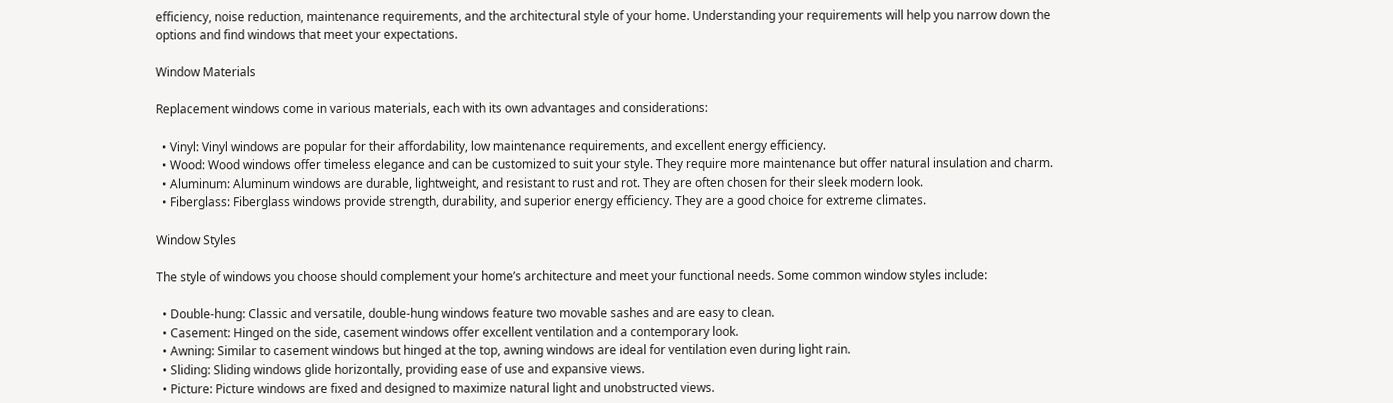efficiency, noise reduction, maintenance requirements, and the architectural style of your home. Understanding your requirements will help you narrow down the options and find windows that meet your expectations.

Window Materials

Replacement windows come in various materials, each with its own advantages and considerations:

  • Vinyl: Vinyl windows are popular for their affordability, low maintenance requirements, and excellent energy efficiency.
  • Wood: Wood windows offer timeless elegance and can be customized to suit your style. They require more maintenance but offer natural insulation and charm.
  • Aluminum: Aluminum windows are durable, lightweight, and resistant to rust and rot. They are often chosen for their sleek modern look.
  • Fiberglass: Fiberglass windows provide strength, durability, and superior energy efficiency. They are a good choice for extreme climates.

Window Styles

The style of windows you choose should complement your home’s architecture and meet your functional needs. Some common window styles include:

  • Double-hung: Classic and versatile, double-hung windows feature two movable sashes and are easy to clean.
  • Casement: Hinged on the side, casement windows offer excellent ventilation and a contemporary look.
  • Awning: Similar to casement windows but hinged at the top, awning windows are ideal for ventilation even during light rain.
  • Sliding: Sliding windows glide horizontally, providing ease of use and expansive views.
  • Picture: Picture windows are fixed and designed to maximize natural light and unobstructed views.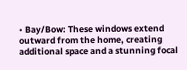• Bay/Bow: These windows extend outward from the home, creating additional space and a stunning focal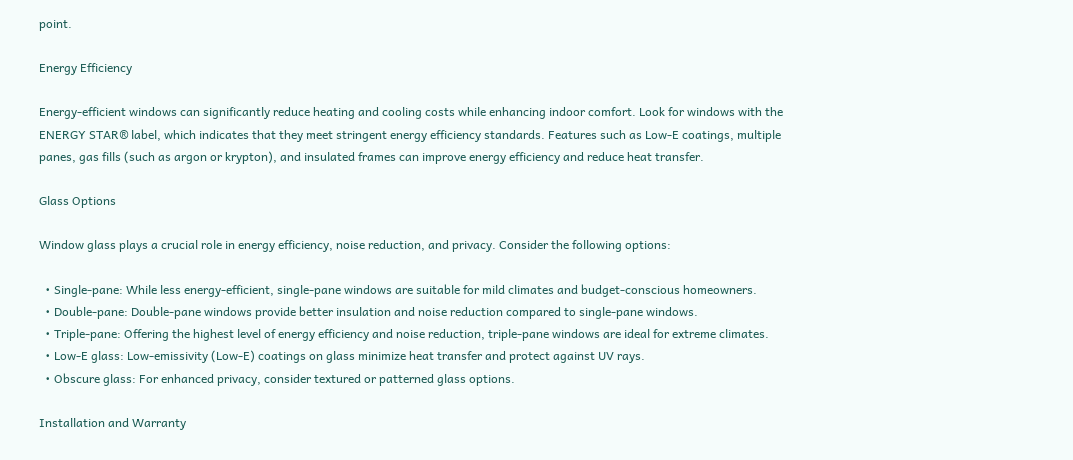point.

Energy Efficiency

Energy-efficient windows can significantly reduce heating and cooling costs while enhancing indoor comfort. Look for windows with the ENERGY STAR® label, which indicates that they meet stringent energy efficiency standards. Features such as Low-E coatings, multiple panes, gas fills (such as argon or krypton), and insulated frames can improve energy efficiency and reduce heat transfer.

Glass Options

Window glass plays a crucial role in energy efficiency, noise reduction, and privacy. Consider the following options:

  • Single-pane: While less energy-efficient, single-pane windows are suitable for mild climates and budget-conscious homeowners.
  • Double-pane: Double-pane windows provide better insulation and noise reduction compared to single-pane windows.
  • Triple-pane: Offering the highest level of energy efficiency and noise reduction, triple-pane windows are ideal for extreme climates.
  • Low-E glass: Low-emissivity (Low-E) coatings on glass minimize heat transfer and protect against UV rays.
  • Obscure glass: For enhanced privacy, consider textured or patterned glass options.

Installation and Warranty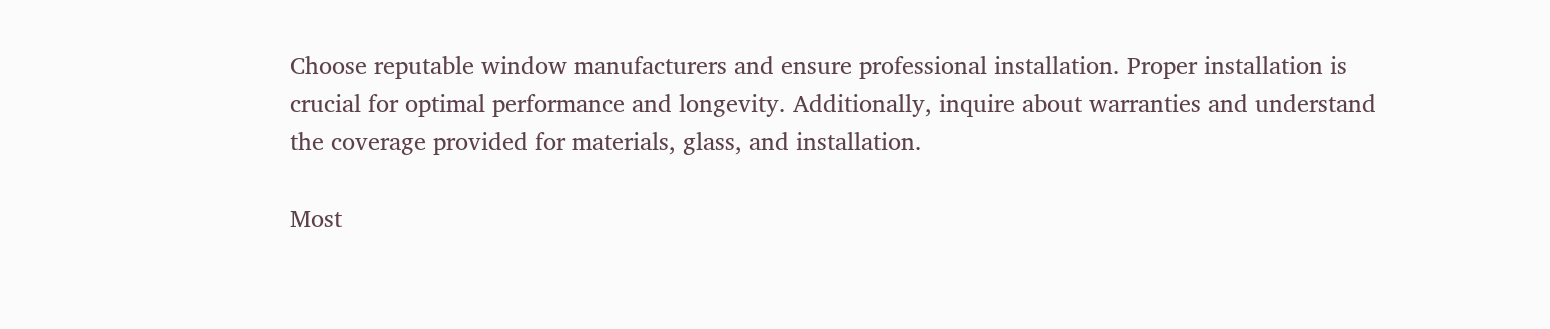Choose reputable window manufacturers and ensure professional installation. Proper installation is crucial for optimal performance and longevity. Additionally, inquire about warranties and understand the coverage provided for materials, glass, and installation.

Most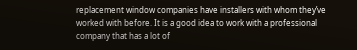replacement window companies have installers with whom they’ve worked with before. It is a good idea to work with a professional company that has a lot of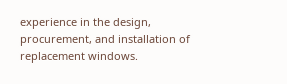experience in the design, procurement, and installation of replacement windows.